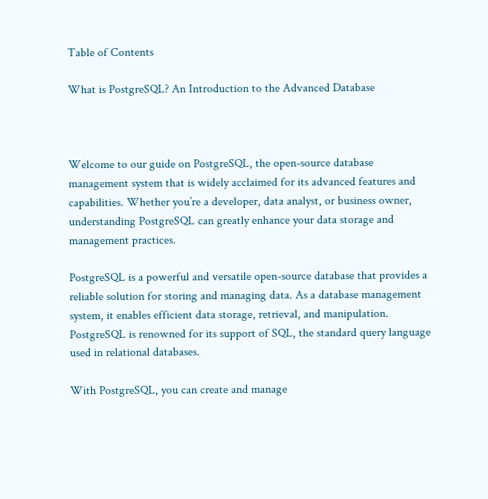Table of Contents

What is PostgreSQL? An Introduction to the Advanced Database



Welcome to our guide on PostgreSQL, the open-source database management system that is widely acclaimed for its advanced features and capabilities. Whether you’re a developer, data analyst, or business owner, understanding PostgreSQL can greatly enhance your data storage and management practices.

PostgreSQL is a powerful and versatile open-source database that provides a reliable solution for storing and managing data. As a database management system, it enables efficient data storage, retrieval, and manipulation. PostgreSQL is renowned for its support of SQL, the standard query language used in relational databases.

With PostgreSQL, you can create and manage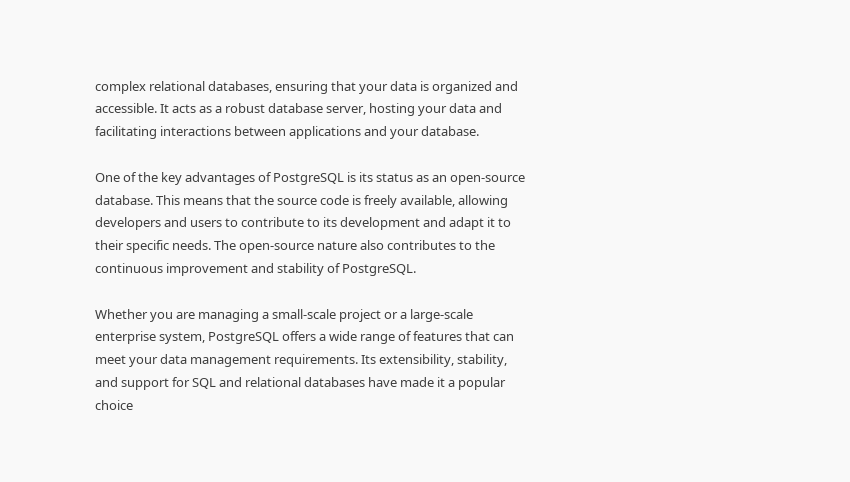complex relational databases, ensuring that your data is organized and accessible. It acts as a robust database server, hosting your data and facilitating interactions between applications and your database.

One of the key advantages of PostgreSQL is its status as an open-source database. This means that the source code is freely available, allowing developers and users to contribute to its development and adapt it to their specific needs. The open-source nature also contributes to the continuous improvement and stability of PostgreSQL.

Whether you are managing a small-scale project or a large-scale enterprise system, PostgreSQL offers a wide range of features that can meet your data management requirements. Its extensibility, stability, and support for SQL and relational databases have made it a popular choice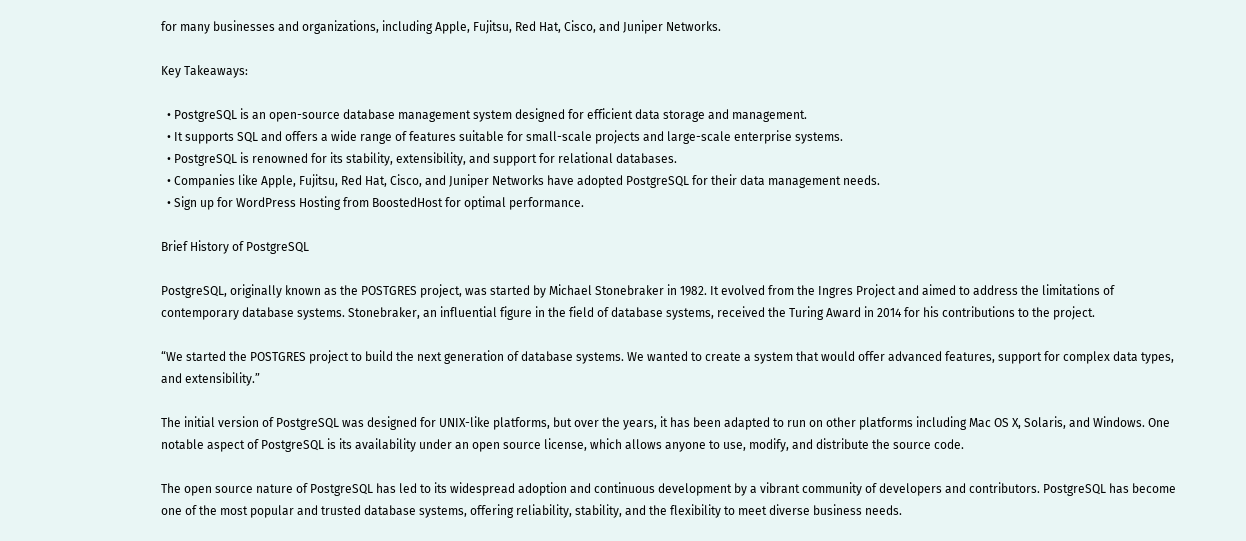for many businesses and organizations, including Apple, Fujitsu, Red Hat, Cisco, and Juniper Networks.

Key Takeaways:

  • PostgreSQL is an open-source database management system designed for efficient data storage and management.
  • It supports SQL and offers a wide range of features suitable for small-scale projects and large-scale enterprise systems.
  • PostgreSQL is renowned for its stability, extensibility, and support for relational databases.
  • Companies like Apple, Fujitsu, Red Hat, Cisco, and Juniper Networks have adopted PostgreSQL for their data management needs.
  • Sign up for WordPress Hosting from BoostedHost for optimal performance.

Brief History of PostgreSQL

PostgreSQL, originally known as the POSTGRES project, was started by Michael Stonebraker in 1982. It evolved from the Ingres Project and aimed to address the limitations of contemporary database systems. Stonebraker, an influential figure in the field of database systems, received the Turing Award in 2014 for his contributions to the project.

“We started the POSTGRES project to build the next generation of database systems. We wanted to create a system that would offer advanced features, support for complex data types, and extensibility.”

The initial version of PostgreSQL was designed for UNIX-like platforms, but over the years, it has been adapted to run on other platforms including Mac OS X, Solaris, and Windows. One notable aspect of PostgreSQL is its availability under an open source license, which allows anyone to use, modify, and distribute the source code.

The open source nature of PostgreSQL has led to its widespread adoption and continuous development by a vibrant community of developers and contributors. PostgreSQL has become one of the most popular and trusted database systems, offering reliability, stability, and the flexibility to meet diverse business needs.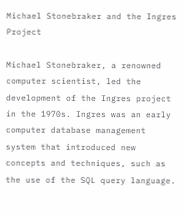Michael Stonebraker and the Ingres Project

Michael Stonebraker, a renowned computer scientist, led the development of the Ingres project in the 1970s. Ingres was an early computer database management system that introduced new concepts and techniques, such as the use of the SQL query language.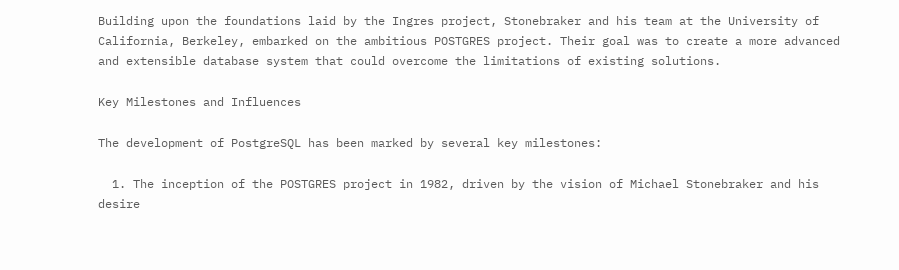Building upon the foundations laid by the Ingres project, Stonebraker and his team at the University of California, Berkeley, embarked on the ambitious POSTGRES project. Their goal was to create a more advanced and extensible database system that could overcome the limitations of existing solutions.

Key Milestones and Influences

The development of PostgreSQL has been marked by several key milestones:

  1. The inception of the POSTGRES project in 1982, driven by the vision of Michael Stonebraker and his desire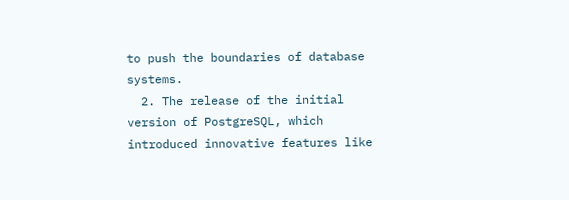to push the boundaries of database systems.
  2. The release of the initial version of PostgreSQL, which introduced innovative features like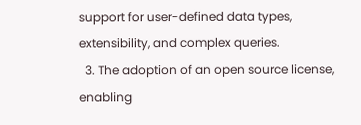support for user-defined data types, extensibility, and complex queries.
  3. The adoption of an open source license, enabling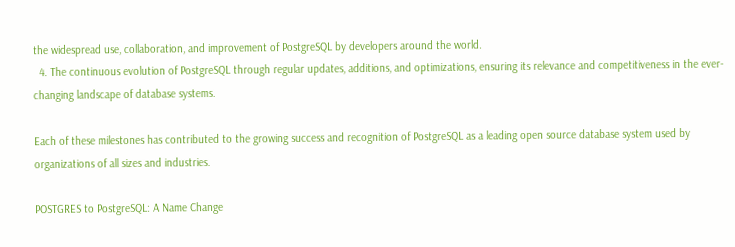the widespread use, collaboration, and improvement of PostgreSQL by developers around the world.
  4. The continuous evolution of PostgreSQL through regular updates, additions, and optimizations, ensuring its relevance and competitiveness in the ever-changing landscape of database systems.

Each of these milestones has contributed to the growing success and recognition of PostgreSQL as a leading open source database system used by organizations of all sizes and industries.

POSTGRES to PostgreSQL: A Name Change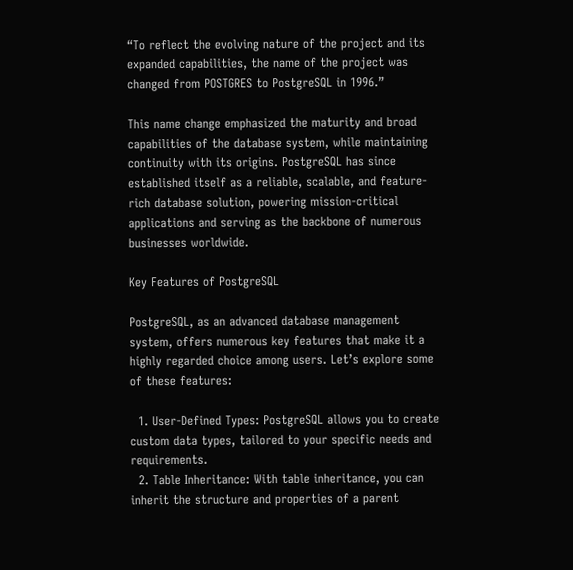“To reflect the evolving nature of the project and its expanded capabilities, the name of the project was changed from POSTGRES to PostgreSQL in 1996.”

This name change emphasized the maturity and broad capabilities of the database system, while maintaining continuity with its origins. PostgreSQL has since established itself as a reliable, scalable, and feature-rich database solution, powering mission-critical applications and serving as the backbone of numerous businesses worldwide.

Key Features of PostgreSQL

PostgreSQL, as an advanced database management system, offers numerous key features that make it a highly regarded choice among users. Let’s explore some of these features:

  1. User-Defined Types: PostgreSQL allows you to create custom data types, tailored to your specific needs and requirements.
  2. Table Inheritance: With table inheritance, you can inherit the structure and properties of a parent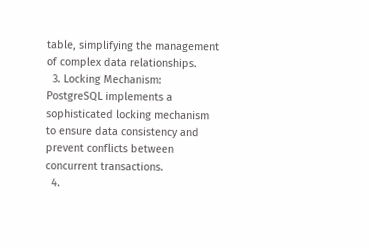table, simplifying the management of complex data relationships.
  3. Locking Mechanism: PostgreSQL implements a sophisticated locking mechanism to ensure data consistency and prevent conflicts between concurrent transactions.
  4.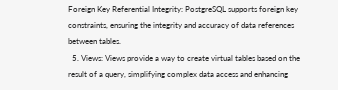Foreign Key Referential Integrity: PostgreSQL supports foreign key constraints, ensuring the integrity and accuracy of data references between tables.
  5. Views: Views provide a way to create virtual tables based on the result of a query, simplifying complex data access and enhancing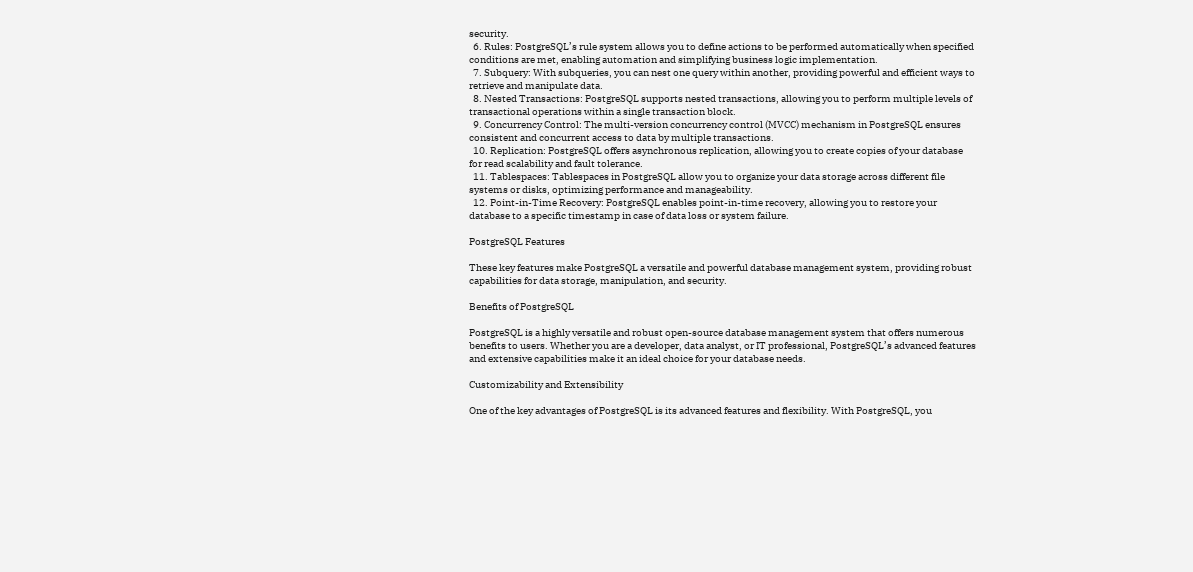security.
  6. Rules: PostgreSQL’s rule system allows you to define actions to be performed automatically when specified conditions are met, enabling automation and simplifying business logic implementation.
  7. Subquery: With subqueries, you can nest one query within another, providing powerful and efficient ways to retrieve and manipulate data.
  8. Nested Transactions: PostgreSQL supports nested transactions, allowing you to perform multiple levels of transactional operations within a single transaction block.
  9. Concurrency Control: The multi-version concurrency control (MVCC) mechanism in PostgreSQL ensures consistent and concurrent access to data by multiple transactions.
  10. Replication: PostgreSQL offers asynchronous replication, allowing you to create copies of your database for read scalability and fault tolerance.
  11. Tablespaces: Tablespaces in PostgreSQL allow you to organize your data storage across different file systems or disks, optimizing performance and manageability.
  12. Point-in-Time Recovery: PostgreSQL enables point-in-time recovery, allowing you to restore your database to a specific timestamp in case of data loss or system failure.

PostgreSQL Features

These key features make PostgreSQL a versatile and powerful database management system, providing robust capabilities for data storage, manipulation, and security.

Benefits of PostgreSQL

PostgreSQL is a highly versatile and robust open-source database management system that offers numerous benefits to users. Whether you are a developer, data analyst, or IT professional, PostgreSQL’s advanced features and extensive capabilities make it an ideal choice for your database needs.

Customizability and Extensibility

One of the key advantages of PostgreSQL is its advanced features and flexibility. With PostgreSQL, you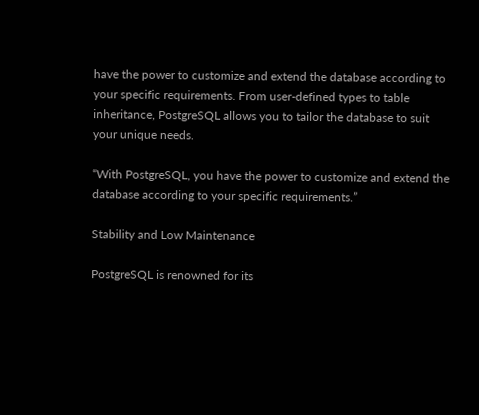have the power to customize and extend the database according to your specific requirements. From user-defined types to table inheritance, PostgreSQL allows you to tailor the database to suit your unique needs.

“With PostgreSQL, you have the power to customize and extend the database according to your specific requirements.”

Stability and Low Maintenance

PostgreSQL is renowned for its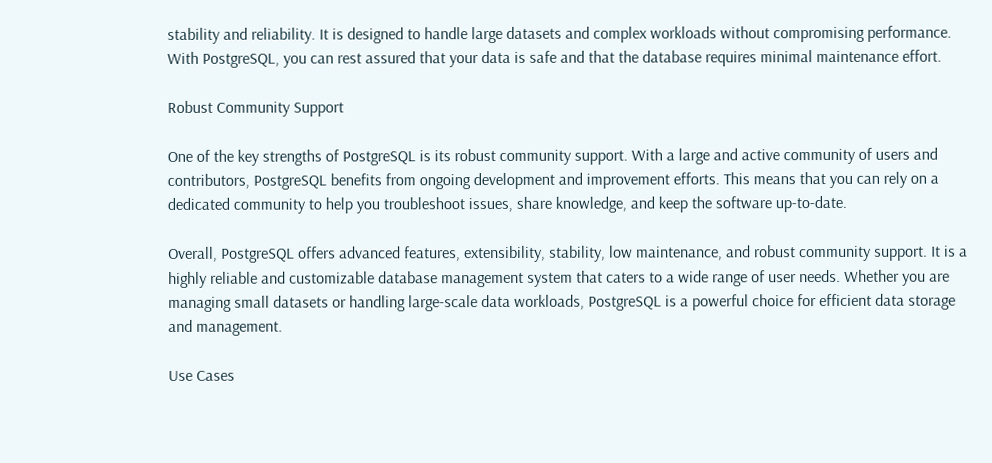stability and reliability. It is designed to handle large datasets and complex workloads without compromising performance. With PostgreSQL, you can rest assured that your data is safe and that the database requires minimal maintenance effort.

Robust Community Support

One of the key strengths of PostgreSQL is its robust community support. With a large and active community of users and contributors, PostgreSQL benefits from ongoing development and improvement efforts. This means that you can rely on a dedicated community to help you troubleshoot issues, share knowledge, and keep the software up-to-date.

Overall, PostgreSQL offers advanced features, extensibility, stability, low maintenance, and robust community support. It is a highly reliable and customizable database management system that caters to a wide range of user needs. Whether you are managing small datasets or handling large-scale data workloads, PostgreSQL is a powerful choice for efficient data storage and management.

Use Cases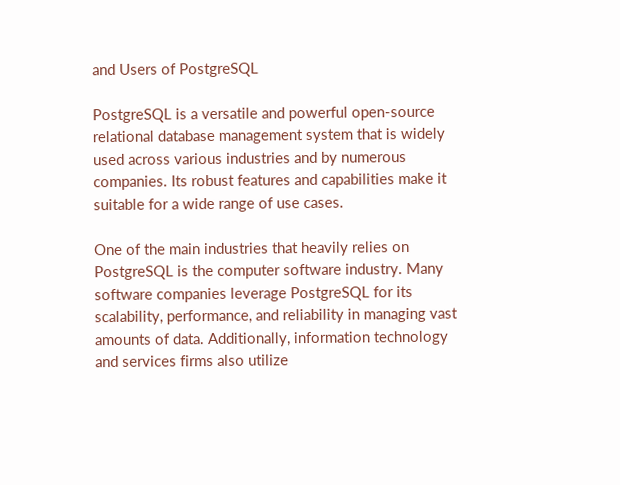and Users of PostgreSQL

PostgreSQL is a versatile and powerful open-source relational database management system that is widely used across various industries and by numerous companies. Its robust features and capabilities make it suitable for a wide range of use cases.

One of the main industries that heavily relies on PostgreSQL is the computer software industry. Many software companies leverage PostgreSQL for its scalability, performance, and reliability in managing vast amounts of data. Additionally, information technology and services firms also utilize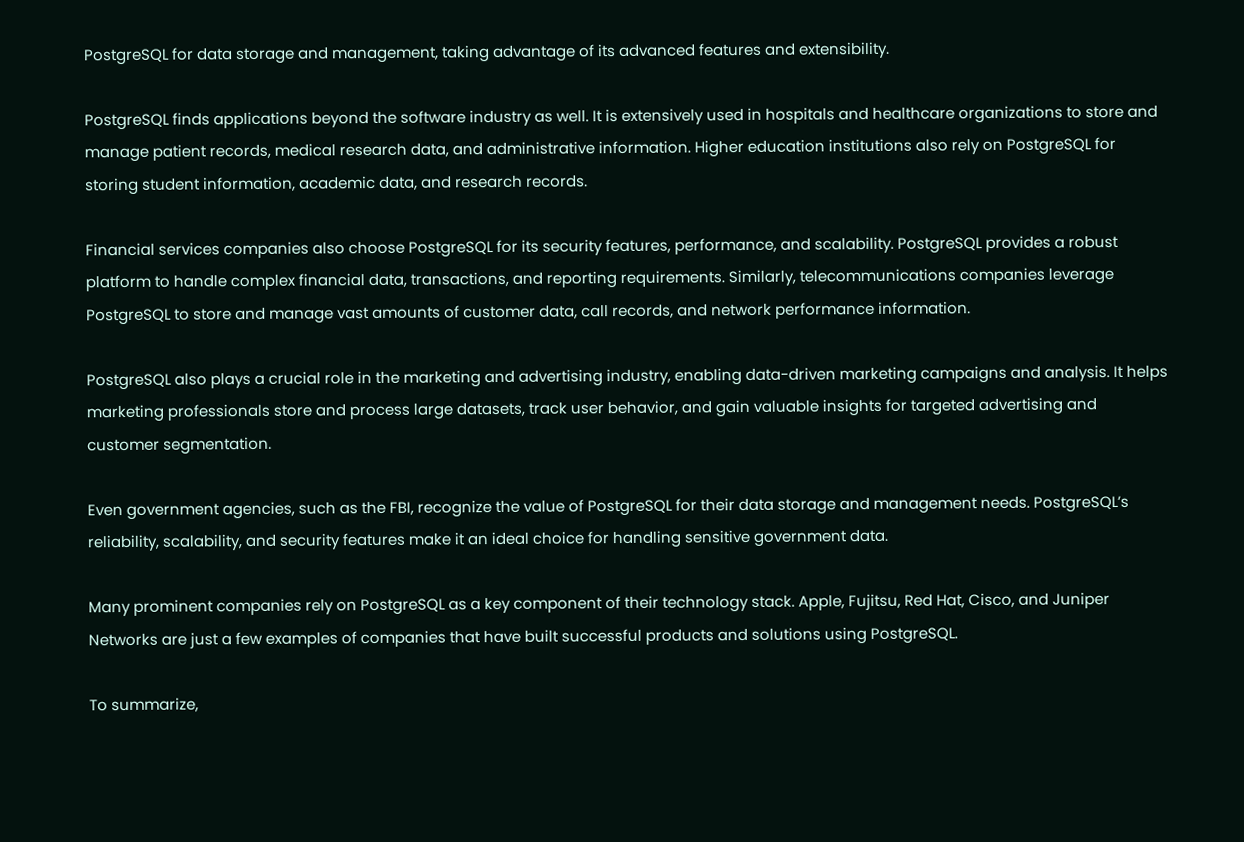PostgreSQL for data storage and management, taking advantage of its advanced features and extensibility.

PostgreSQL finds applications beyond the software industry as well. It is extensively used in hospitals and healthcare organizations to store and manage patient records, medical research data, and administrative information. Higher education institutions also rely on PostgreSQL for storing student information, academic data, and research records.

Financial services companies also choose PostgreSQL for its security features, performance, and scalability. PostgreSQL provides a robust platform to handle complex financial data, transactions, and reporting requirements. Similarly, telecommunications companies leverage PostgreSQL to store and manage vast amounts of customer data, call records, and network performance information.

PostgreSQL also plays a crucial role in the marketing and advertising industry, enabling data-driven marketing campaigns and analysis. It helps marketing professionals store and process large datasets, track user behavior, and gain valuable insights for targeted advertising and customer segmentation.

Even government agencies, such as the FBI, recognize the value of PostgreSQL for their data storage and management needs. PostgreSQL’s reliability, scalability, and security features make it an ideal choice for handling sensitive government data.

Many prominent companies rely on PostgreSQL as a key component of their technology stack. Apple, Fujitsu, Red Hat, Cisco, and Juniper Networks are just a few examples of companies that have built successful products and solutions using PostgreSQL.

To summarize,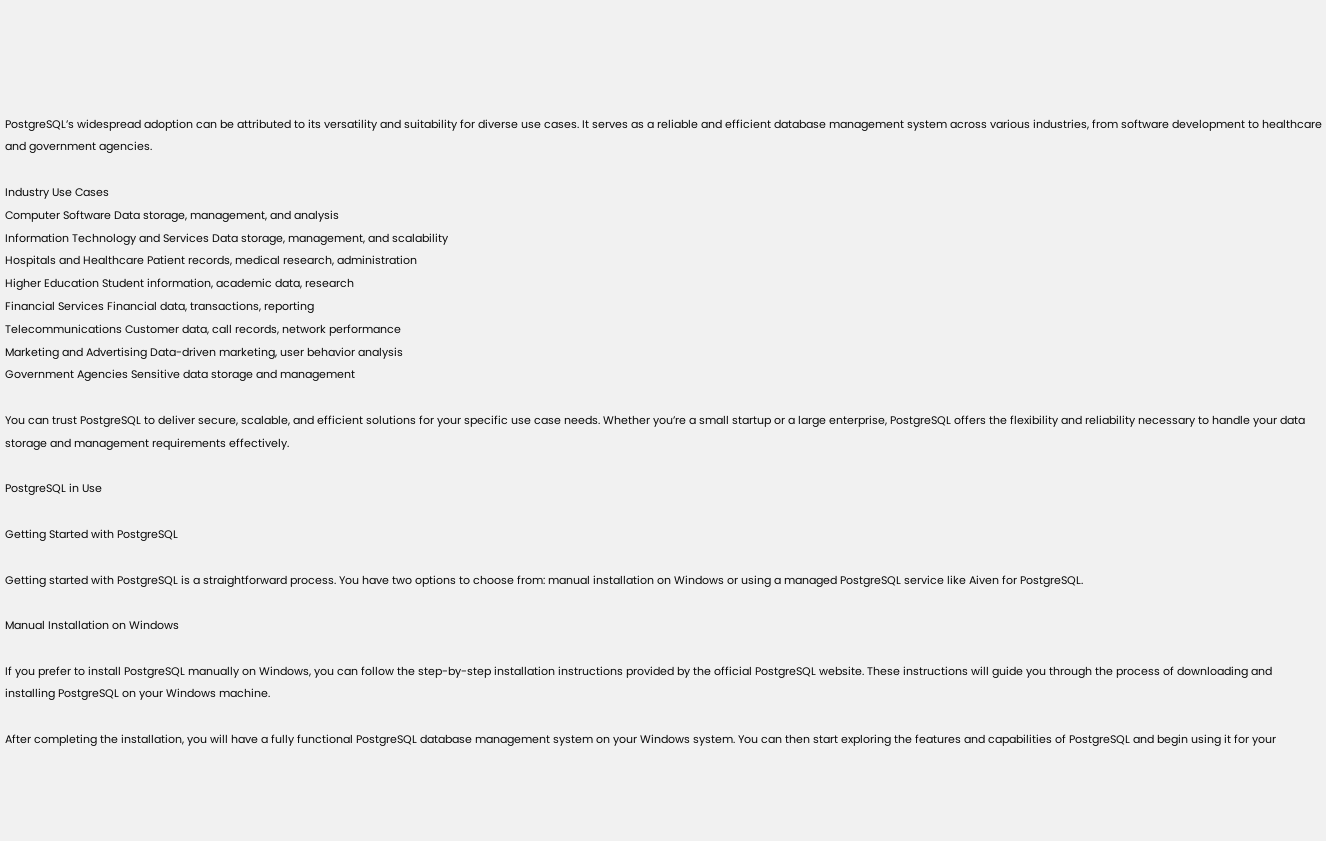PostgreSQL’s widespread adoption can be attributed to its versatility and suitability for diverse use cases. It serves as a reliable and efficient database management system across various industries, from software development to healthcare and government agencies.

Industry Use Cases
Computer Software Data storage, management, and analysis
Information Technology and Services Data storage, management, and scalability
Hospitals and Healthcare Patient records, medical research, administration
Higher Education Student information, academic data, research
Financial Services Financial data, transactions, reporting
Telecommunications Customer data, call records, network performance
Marketing and Advertising Data-driven marketing, user behavior analysis
Government Agencies Sensitive data storage and management

You can trust PostgreSQL to deliver secure, scalable, and efficient solutions for your specific use case needs. Whether you’re a small startup or a large enterprise, PostgreSQL offers the flexibility and reliability necessary to handle your data storage and management requirements effectively.

PostgreSQL in Use

Getting Started with PostgreSQL

Getting started with PostgreSQL is a straightforward process. You have two options to choose from: manual installation on Windows or using a managed PostgreSQL service like Aiven for PostgreSQL.

Manual Installation on Windows

If you prefer to install PostgreSQL manually on Windows, you can follow the step-by-step installation instructions provided by the official PostgreSQL website. These instructions will guide you through the process of downloading and installing PostgreSQL on your Windows machine.

After completing the installation, you will have a fully functional PostgreSQL database management system on your Windows system. You can then start exploring the features and capabilities of PostgreSQL and begin using it for your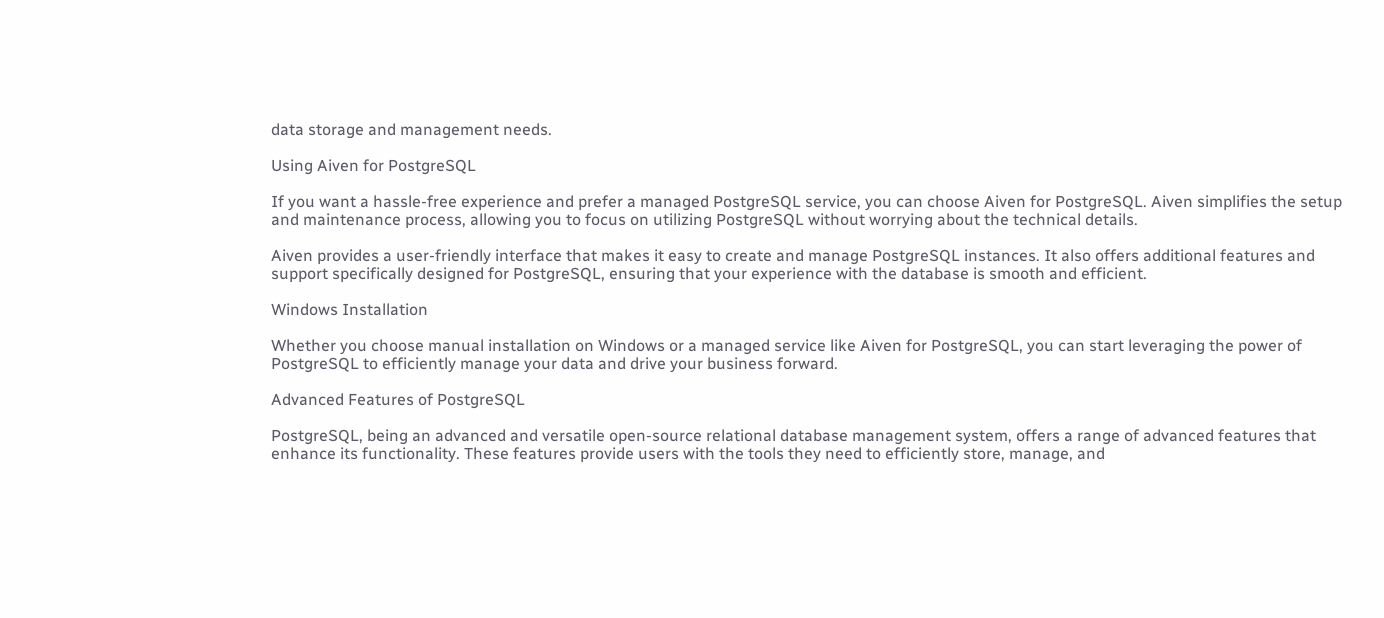data storage and management needs.

Using Aiven for PostgreSQL

If you want a hassle-free experience and prefer a managed PostgreSQL service, you can choose Aiven for PostgreSQL. Aiven simplifies the setup and maintenance process, allowing you to focus on utilizing PostgreSQL without worrying about the technical details.

Aiven provides a user-friendly interface that makes it easy to create and manage PostgreSQL instances. It also offers additional features and support specifically designed for PostgreSQL, ensuring that your experience with the database is smooth and efficient.

Windows Installation

Whether you choose manual installation on Windows or a managed service like Aiven for PostgreSQL, you can start leveraging the power of PostgreSQL to efficiently manage your data and drive your business forward.

Advanced Features of PostgreSQL

PostgreSQL, being an advanced and versatile open-source relational database management system, offers a range of advanced features that enhance its functionality. These features provide users with the tools they need to efficiently store, manage, and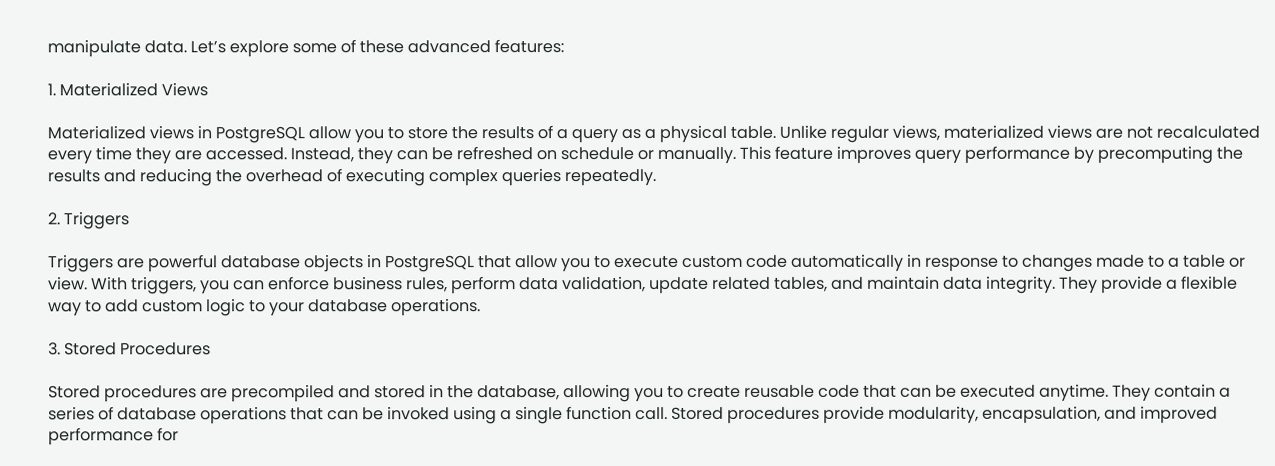manipulate data. Let’s explore some of these advanced features:

1. Materialized Views

Materialized views in PostgreSQL allow you to store the results of a query as a physical table. Unlike regular views, materialized views are not recalculated every time they are accessed. Instead, they can be refreshed on schedule or manually. This feature improves query performance by precomputing the results and reducing the overhead of executing complex queries repeatedly.

2. Triggers

Triggers are powerful database objects in PostgreSQL that allow you to execute custom code automatically in response to changes made to a table or view. With triggers, you can enforce business rules, perform data validation, update related tables, and maintain data integrity. They provide a flexible way to add custom logic to your database operations.

3. Stored Procedures

Stored procedures are precompiled and stored in the database, allowing you to create reusable code that can be executed anytime. They contain a series of database operations that can be invoked using a single function call. Stored procedures provide modularity, encapsulation, and improved performance for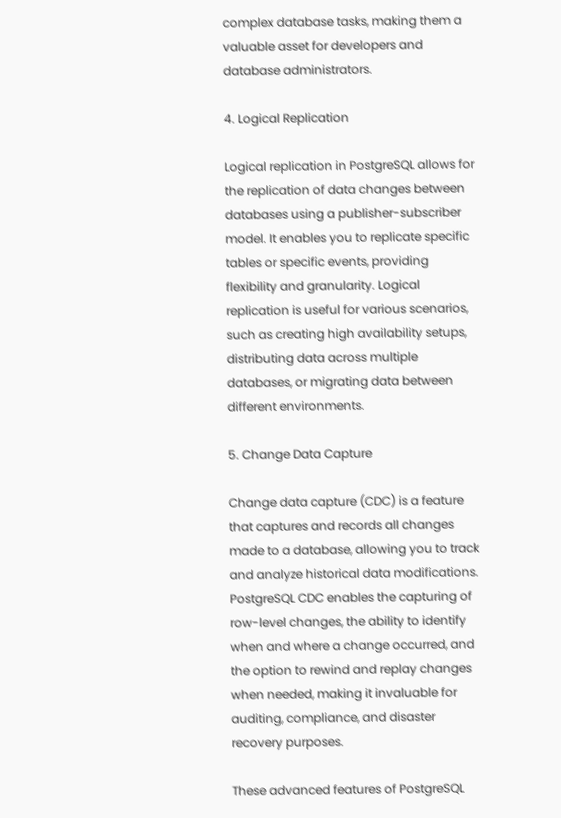complex database tasks, making them a valuable asset for developers and database administrators.

4. Logical Replication

Logical replication in PostgreSQL allows for the replication of data changes between databases using a publisher-subscriber model. It enables you to replicate specific tables or specific events, providing flexibility and granularity. Logical replication is useful for various scenarios, such as creating high availability setups, distributing data across multiple databases, or migrating data between different environments.

5. Change Data Capture

Change data capture (CDC) is a feature that captures and records all changes made to a database, allowing you to track and analyze historical data modifications. PostgreSQL CDC enables the capturing of row-level changes, the ability to identify when and where a change occurred, and the option to rewind and replay changes when needed, making it invaluable for auditing, compliance, and disaster recovery purposes.

These advanced features of PostgreSQL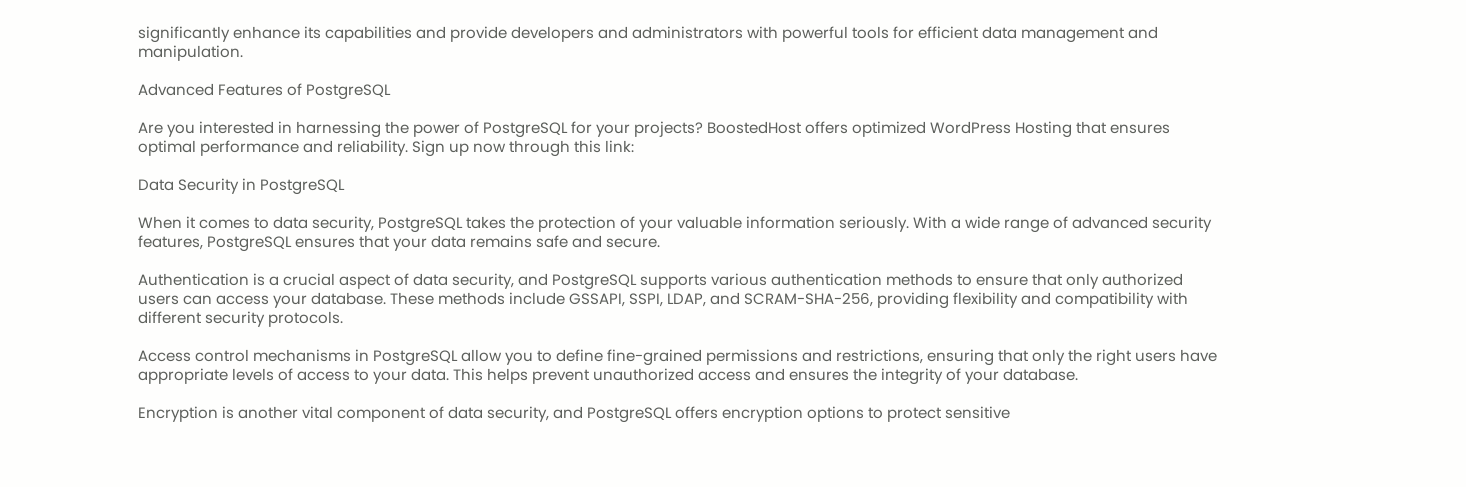significantly enhance its capabilities and provide developers and administrators with powerful tools for efficient data management and manipulation.

Advanced Features of PostgreSQL

Are you interested in harnessing the power of PostgreSQL for your projects? BoostedHost offers optimized WordPress Hosting that ensures optimal performance and reliability. Sign up now through this link:

Data Security in PostgreSQL

When it comes to data security, PostgreSQL takes the protection of your valuable information seriously. With a wide range of advanced security features, PostgreSQL ensures that your data remains safe and secure.

Authentication is a crucial aspect of data security, and PostgreSQL supports various authentication methods to ensure that only authorized users can access your database. These methods include GSSAPI, SSPI, LDAP, and SCRAM-SHA-256, providing flexibility and compatibility with different security protocols.

Access control mechanisms in PostgreSQL allow you to define fine-grained permissions and restrictions, ensuring that only the right users have appropriate levels of access to your data. This helps prevent unauthorized access and ensures the integrity of your database.

Encryption is another vital component of data security, and PostgreSQL offers encryption options to protect sensitive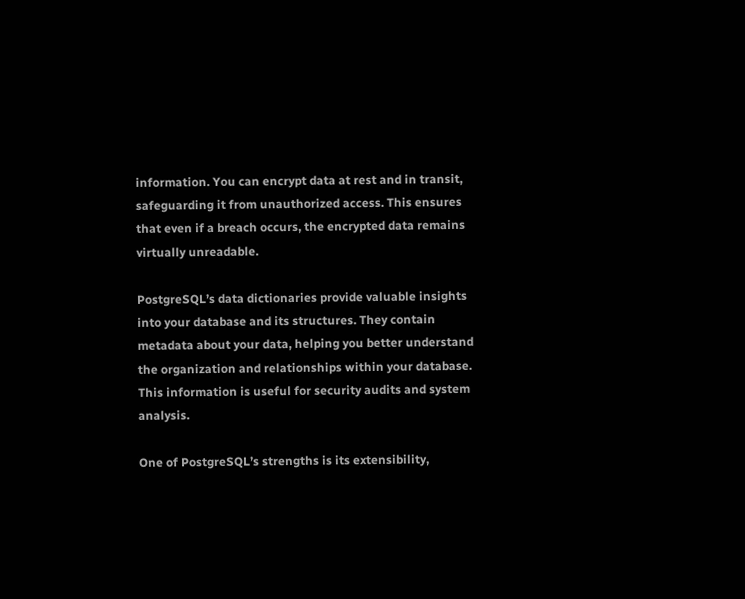information. You can encrypt data at rest and in transit, safeguarding it from unauthorized access. This ensures that even if a breach occurs, the encrypted data remains virtually unreadable.

PostgreSQL’s data dictionaries provide valuable insights into your database and its structures. They contain metadata about your data, helping you better understand the organization and relationships within your database. This information is useful for security audits and system analysis.

One of PostgreSQL’s strengths is its extensibility,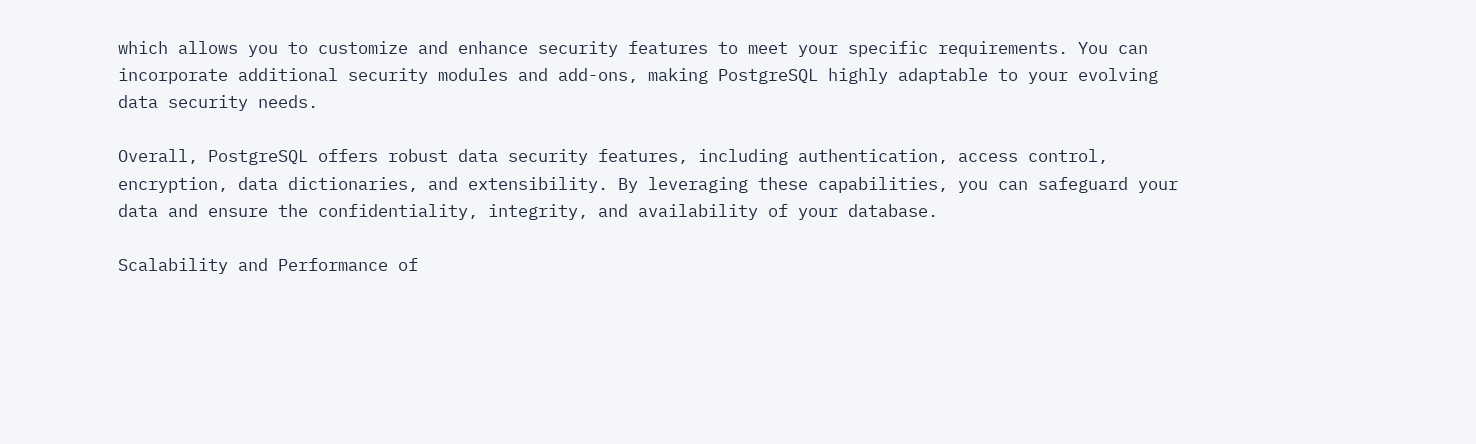which allows you to customize and enhance security features to meet your specific requirements. You can incorporate additional security modules and add-ons, making PostgreSQL highly adaptable to your evolving data security needs.

Overall, PostgreSQL offers robust data security features, including authentication, access control, encryption, data dictionaries, and extensibility. By leveraging these capabilities, you can safeguard your data and ensure the confidentiality, integrity, and availability of your database.

Scalability and Performance of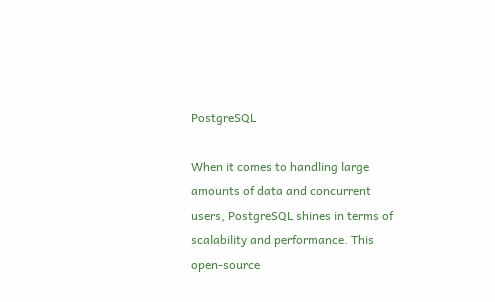PostgreSQL

When it comes to handling large amounts of data and concurrent users, PostgreSQL shines in terms of scalability and performance. This open-source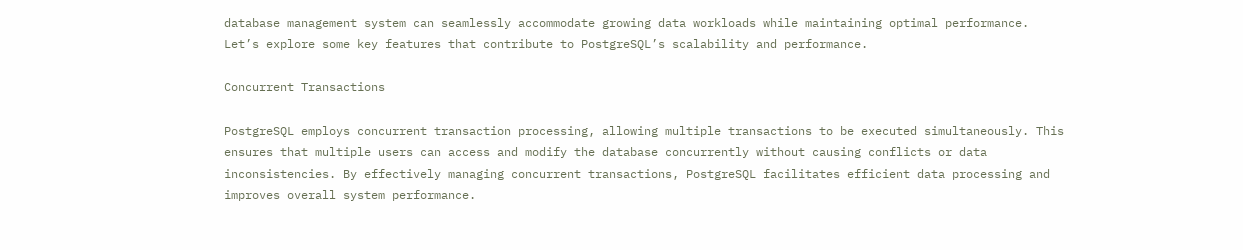database management system can seamlessly accommodate growing data workloads while maintaining optimal performance. Let’s explore some key features that contribute to PostgreSQL’s scalability and performance.

Concurrent Transactions

PostgreSQL employs concurrent transaction processing, allowing multiple transactions to be executed simultaneously. This ensures that multiple users can access and modify the database concurrently without causing conflicts or data inconsistencies. By effectively managing concurrent transactions, PostgreSQL facilitates efficient data processing and improves overall system performance.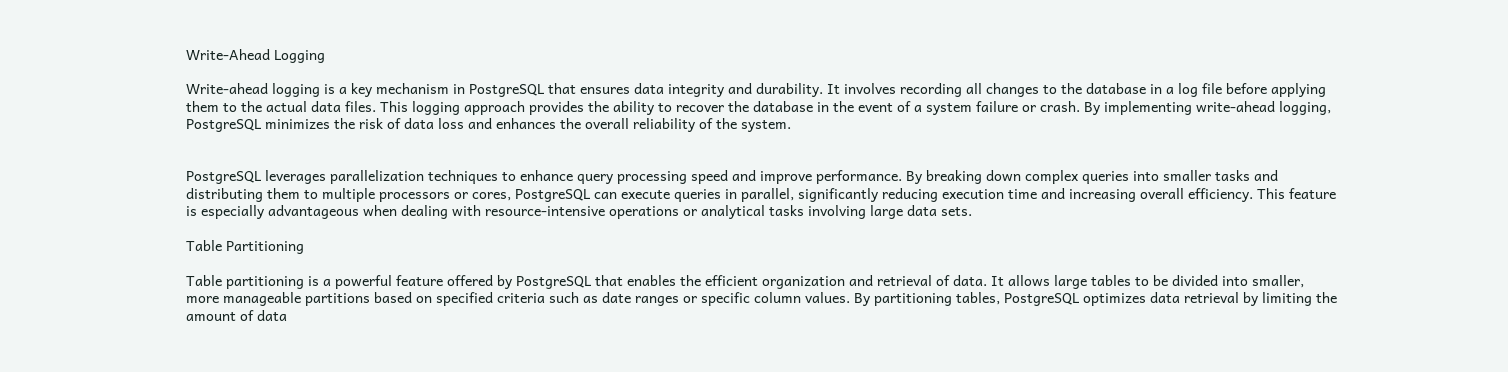Write-Ahead Logging

Write-ahead logging is a key mechanism in PostgreSQL that ensures data integrity and durability. It involves recording all changes to the database in a log file before applying them to the actual data files. This logging approach provides the ability to recover the database in the event of a system failure or crash. By implementing write-ahead logging, PostgreSQL minimizes the risk of data loss and enhances the overall reliability of the system.


PostgreSQL leverages parallelization techniques to enhance query processing speed and improve performance. By breaking down complex queries into smaller tasks and distributing them to multiple processors or cores, PostgreSQL can execute queries in parallel, significantly reducing execution time and increasing overall efficiency. This feature is especially advantageous when dealing with resource-intensive operations or analytical tasks involving large data sets.

Table Partitioning

Table partitioning is a powerful feature offered by PostgreSQL that enables the efficient organization and retrieval of data. It allows large tables to be divided into smaller, more manageable partitions based on specified criteria such as date ranges or specific column values. By partitioning tables, PostgreSQL optimizes data retrieval by limiting the amount of data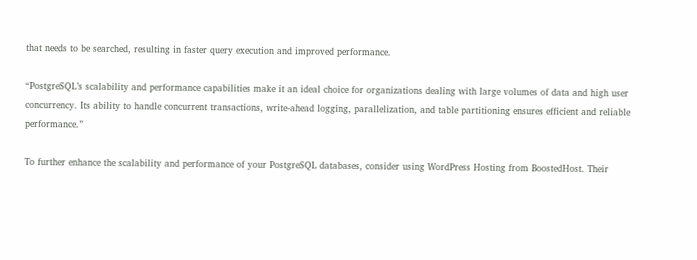that needs to be searched, resulting in faster query execution and improved performance.

“PostgreSQL’s scalability and performance capabilities make it an ideal choice for organizations dealing with large volumes of data and high user concurrency. Its ability to handle concurrent transactions, write-ahead logging, parallelization, and table partitioning ensures efficient and reliable performance.”

To further enhance the scalability and performance of your PostgreSQL databases, consider using WordPress Hosting from BoostedHost. Their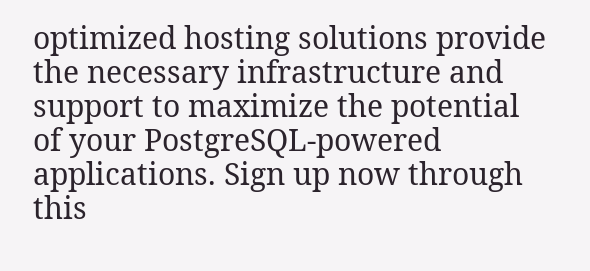optimized hosting solutions provide the necessary infrastructure and support to maximize the potential of your PostgreSQL-powered applications. Sign up now through this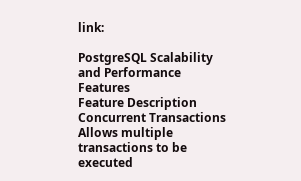link:

PostgreSQL Scalability and Performance Features
Feature Description
Concurrent Transactions Allows multiple transactions to be executed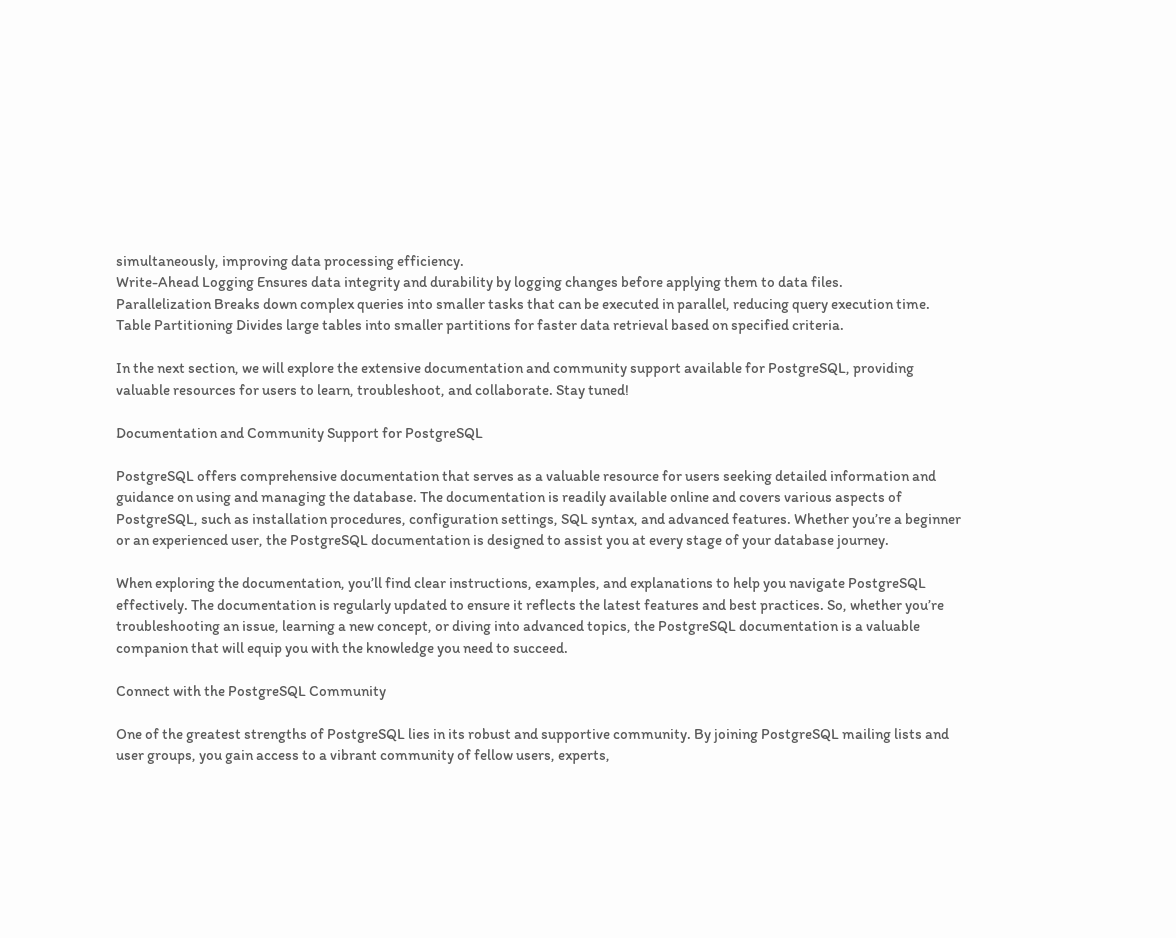simultaneously, improving data processing efficiency.
Write-Ahead Logging Ensures data integrity and durability by logging changes before applying them to data files.
Parallelization Breaks down complex queries into smaller tasks that can be executed in parallel, reducing query execution time.
Table Partitioning Divides large tables into smaller partitions for faster data retrieval based on specified criteria.

In the next section, we will explore the extensive documentation and community support available for PostgreSQL, providing valuable resources for users to learn, troubleshoot, and collaborate. Stay tuned!

Documentation and Community Support for PostgreSQL

PostgreSQL offers comprehensive documentation that serves as a valuable resource for users seeking detailed information and guidance on using and managing the database. The documentation is readily available online and covers various aspects of PostgreSQL, such as installation procedures, configuration settings, SQL syntax, and advanced features. Whether you’re a beginner or an experienced user, the PostgreSQL documentation is designed to assist you at every stage of your database journey.

When exploring the documentation, you’ll find clear instructions, examples, and explanations to help you navigate PostgreSQL effectively. The documentation is regularly updated to ensure it reflects the latest features and best practices. So, whether you’re troubleshooting an issue, learning a new concept, or diving into advanced topics, the PostgreSQL documentation is a valuable companion that will equip you with the knowledge you need to succeed.

Connect with the PostgreSQL Community

One of the greatest strengths of PostgreSQL lies in its robust and supportive community. By joining PostgreSQL mailing lists and user groups, you gain access to a vibrant community of fellow users, experts,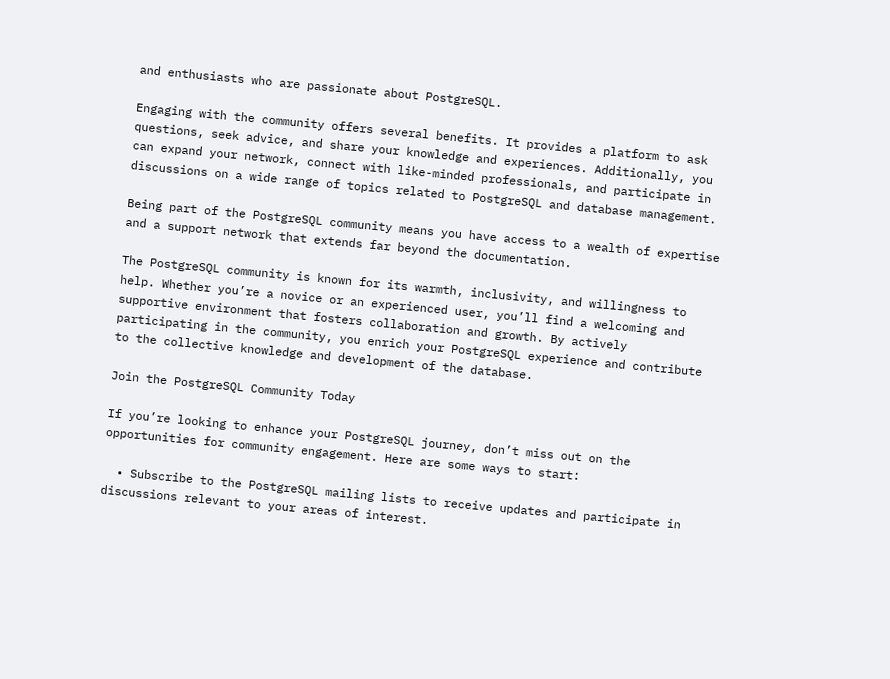and enthusiasts who are passionate about PostgreSQL.

Engaging with the community offers several benefits. It provides a platform to ask questions, seek advice, and share your knowledge and experiences. Additionally, you can expand your network, connect with like-minded professionals, and participate in discussions on a wide range of topics related to PostgreSQL and database management.

Being part of the PostgreSQL community means you have access to a wealth of expertise and a support network that extends far beyond the documentation.

The PostgreSQL community is known for its warmth, inclusivity, and willingness to help. Whether you’re a novice or an experienced user, you’ll find a welcoming and supportive environment that fosters collaboration and growth. By actively participating in the community, you enrich your PostgreSQL experience and contribute to the collective knowledge and development of the database.

Join the PostgreSQL Community Today

If you’re looking to enhance your PostgreSQL journey, don’t miss out on the opportunities for community engagement. Here are some ways to start:

  • Subscribe to the PostgreSQL mailing lists to receive updates and participate in discussions relevant to your areas of interest.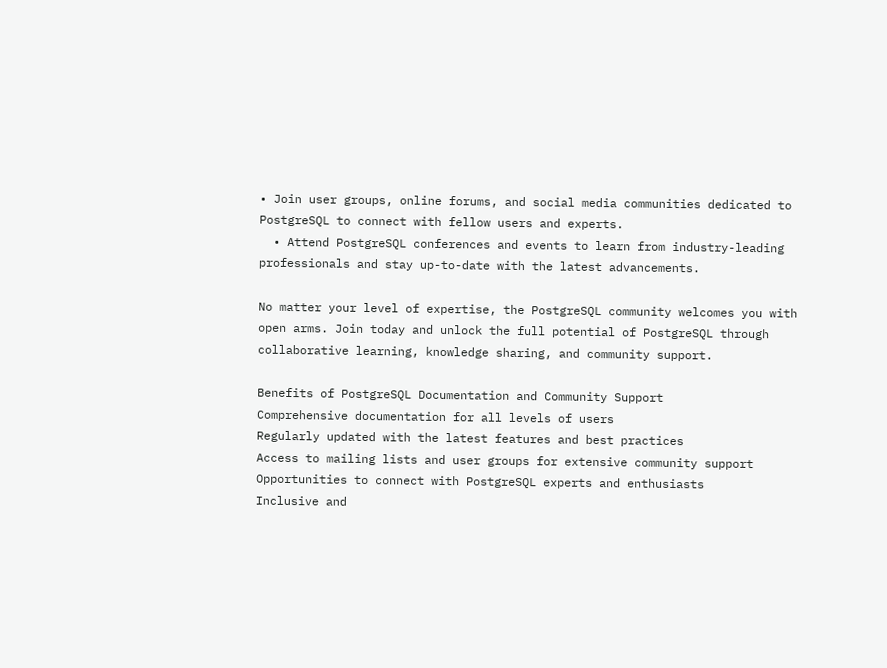• Join user groups, online forums, and social media communities dedicated to PostgreSQL to connect with fellow users and experts.
  • Attend PostgreSQL conferences and events to learn from industry-leading professionals and stay up-to-date with the latest advancements.

No matter your level of expertise, the PostgreSQL community welcomes you with open arms. Join today and unlock the full potential of PostgreSQL through collaborative learning, knowledge sharing, and community support.

Benefits of PostgreSQL Documentation and Community Support
Comprehensive documentation for all levels of users
Regularly updated with the latest features and best practices
Access to mailing lists and user groups for extensive community support
Opportunities to connect with PostgreSQL experts and enthusiasts
Inclusive and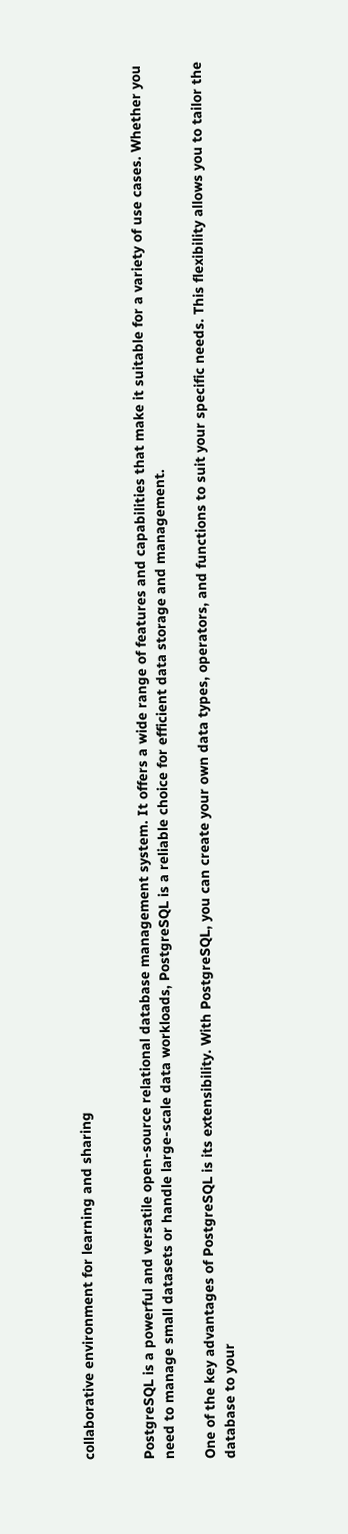collaborative environment for learning and sharing


PostgreSQL is a powerful and versatile open-source relational database management system. It offers a wide range of features and capabilities that make it suitable for a variety of use cases. Whether you need to manage small datasets or handle large-scale data workloads, PostgreSQL is a reliable choice for efficient data storage and management.

One of the key advantages of PostgreSQL is its extensibility. With PostgreSQL, you can create your own data types, operators, and functions to suit your specific needs. This flexibility allows you to tailor the database to your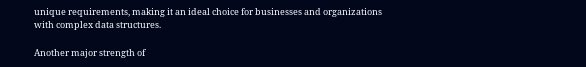unique requirements, making it an ideal choice for businesses and organizations with complex data structures.

Another major strength of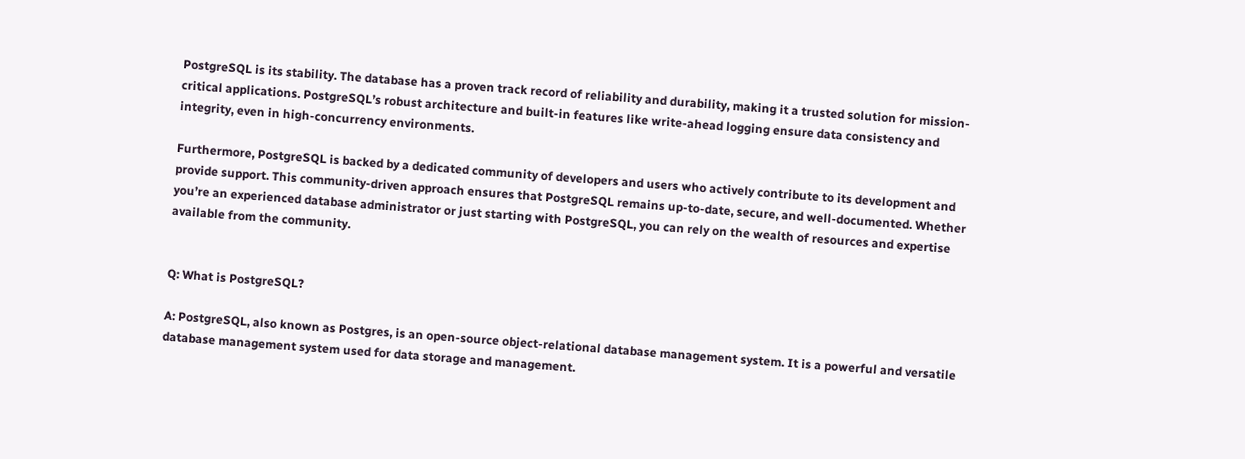PostgreSQL is its stability. The database has a proven track record of reliability and durability, making it a trusted solution for mission-critical applications. PostgreSQL’s robust architecture and built-in features like write-ahead logging ensure data consistency and integrity, even in high-concurrency environments.

Furthermore, PostgreSQL is backed by a dedicated community of developers and users who actively contribute to its development and provide support. This community-driven approach ensures that PostgreSQL remains up-to-date, secure, and well-documented. Whether you’re an experienced database administrator or just starting with PostgreSQL, you can rely on the wealth of resources and expertise available from the community.


Q: What is PostgreSQL?

A: PostgreSQL, also known as Postgres, is an open-source object-relational database management system. It is a powerful and versatile database management system used for data storage and management.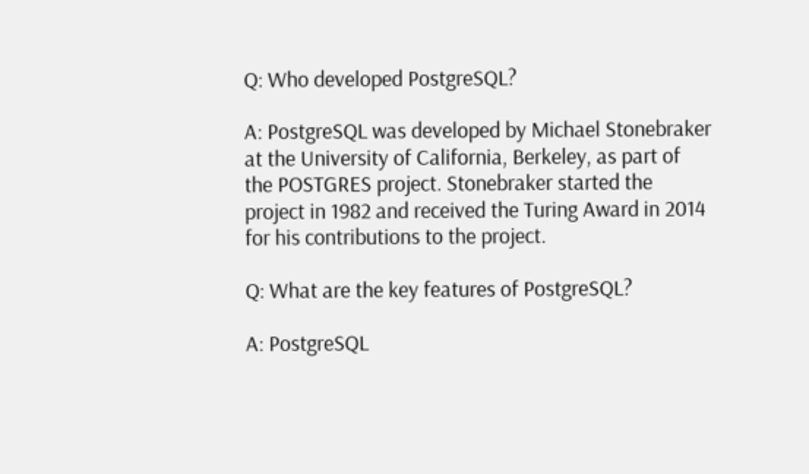Q: Who developed PostgreSQL?

A: PostgreSQL was developed by Michael Stonebraker at the University of California, Berkeley, as part of the POSTGRES project. Stonebraker started the project in 1982 and received the Turing Award in 2014 for his contributions to the project.

Q: What are the key features of PostgreSQL?

A: PostgreSQL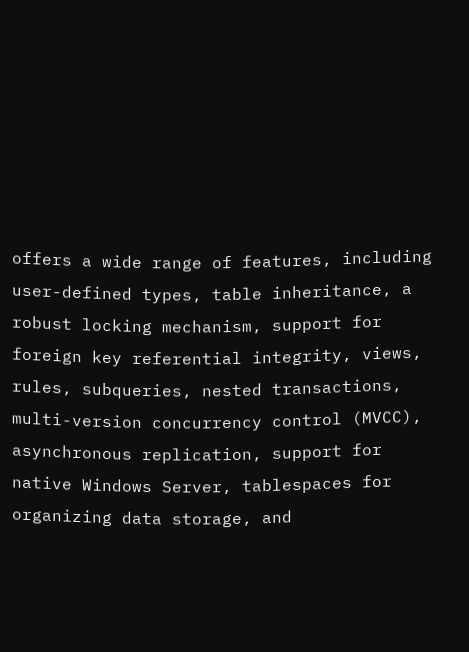offers a wide range of features, including user-defined types, table inheritance, a robust locking mechanism, support for foreign key referential integrity, views, rules, subqueries, nested transactions, multi-version concurrency control (MVCC), asynchronous replication, support for native Windows Server, tablespaces for organizing data storage, and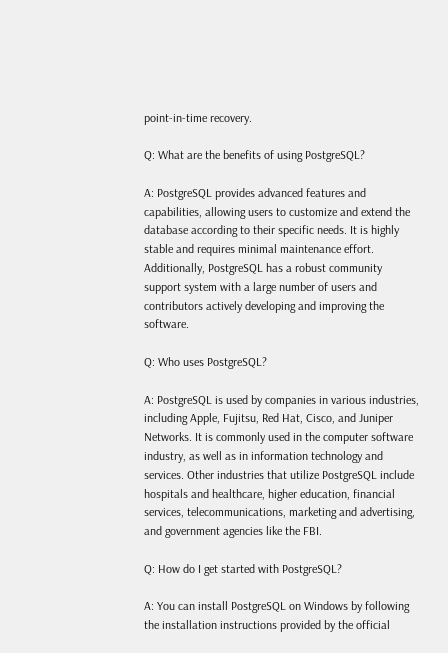point-in-time recovery.

Q: What are the benefits of using PostgreSQL?

A: PostgreSQL provides advanced features and capabilities, allowing users to customize and extend the database according to their specific needs. It is highly stable and requires minimal maintenance effort. Additionally, PostgreSQL has a robust community support system with a large number of users and contributors actively developing and improving the software.

Q: Who uses PostgreSQL?

A: PostgreSQL is used by companies in various industries, including Apple, Fujitsu, Red Hat, Cisco, and Juniper Networks. It is commonly used in the computer software industry, as well as in information technology and services. Other industries that utilize PostgreSQL include hospitals and healthcare, higher education, financial services, telecommunications, marketing and advertising, and government agencies like the FBI.

Q: How do I get started with PostgreSQL?

A: You can install PostgreSQL on Windows by following the installation instructions provided by the official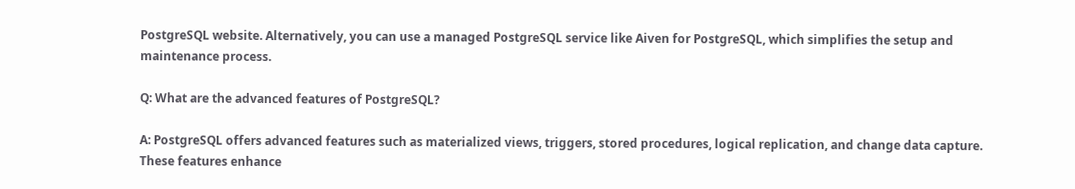PostgreSQL website. Alternatively, you can use a managed PostgreSQL service like Aiven for PostgreSQL, which simplifies the setup and maintenance process.

Q: What are the advanced features of PostgreSQL?

A: PostgreSQL offers advanced features such as materialized views, triggers, stored procedures, logical replication, and change data capture. These features enhance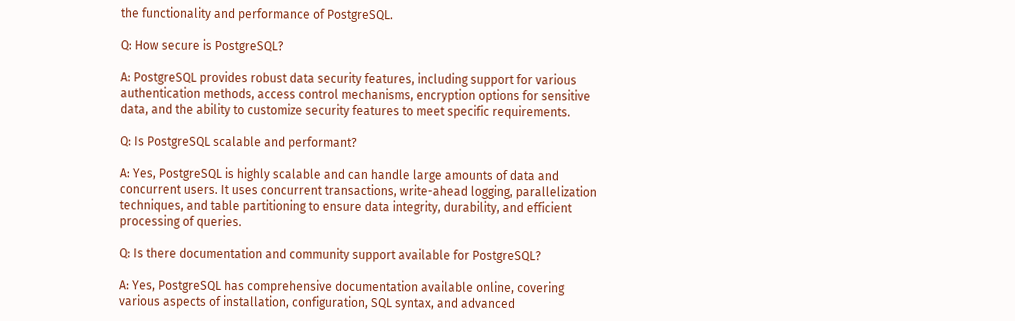the functionality and performance of PostgreSQL.

Q: How secure is PostgreSQL?

A: PostgreSQL provides robust data security features, including support for various authentication methods, access control mechanisms, encryption options for sensitive data, and the ability to customize security features to meet specific requirements.

Q: Is PostgreSQL scalable and performant?

A: Yes, PostgreSQL is highly scalable and can handle large amounts of data and concurrent users. It uses concurrent transactions, write-ahead logging, parallelization techniques, and table partitioning to ensure data integrity, durability, and efficient processing of queries.

Q: Is there documentation and community support available for PostgreSQL?

A: Yes, PostgreSQL has comprehensive documentation available online, covering various aspects of installation, configuration, SQL syntax, and advanced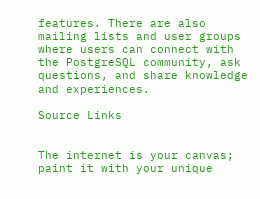features. There are also mailing lists and user groups where users can connect with the PostgreSQL community, ask questions, and share knowledge and experiences.

Source Links


The internet is your canvas; paint it with your unique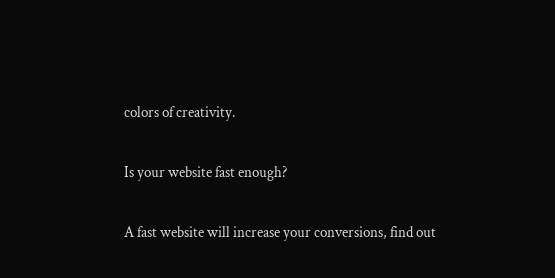colors of creativity.

Is your website fast enough?

A fast website will increase your conversions, find out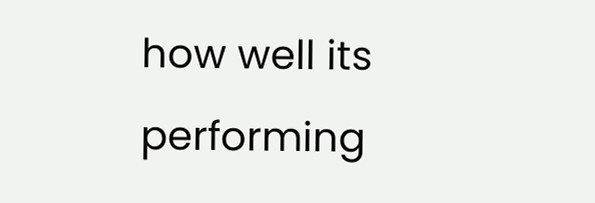how well its performing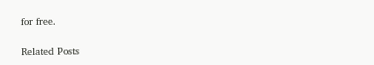for free.

Related Posts